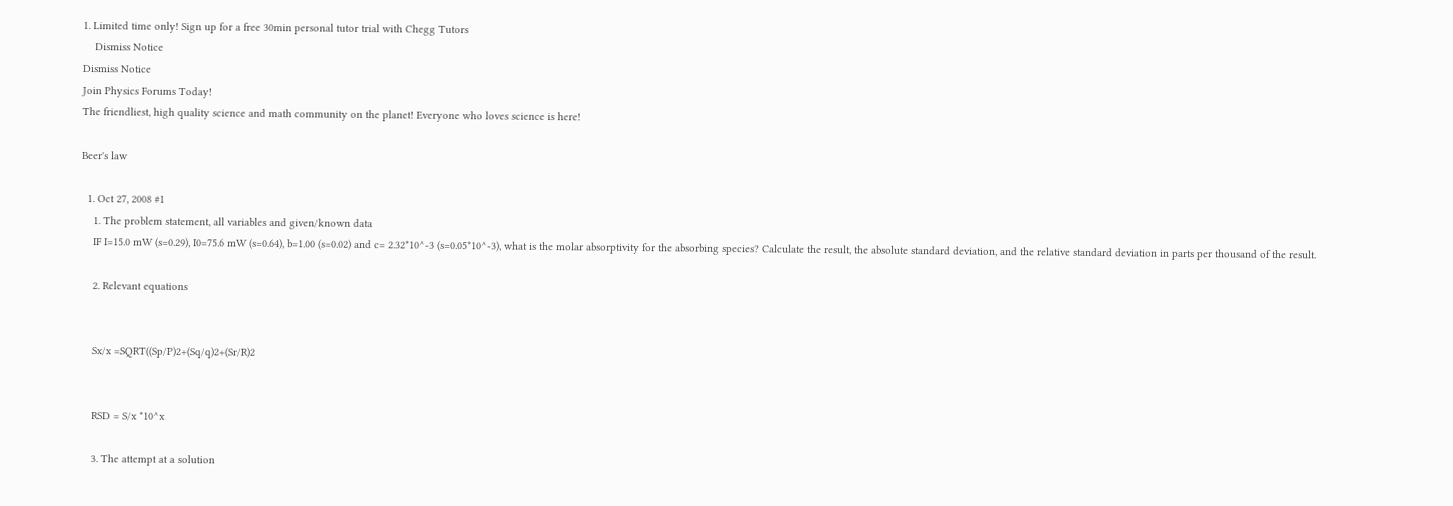1. Limited time only! Sign up for a free 30min personal tutor trial with Chegg Tutors
    Dismiss Notice
Dismiss Notice
Join Physics Forums Today!
The friendliest, high quality science and math community on the planet! Everyone who loves science is here!

Beer's law

  1. Oct 27, 2008 #1
    1. The problem statement, all variables and given/known data
    IF I=15.0 mW (s=0.29), I0=75.6 mW (s=0.64), b=1.00 (s=0.02) and c= 2.32*10^-3 (s=0.05*10^-3), what is the molar absorptivity for the absorbing species? Calculate the result, the absolute standard deviation, and the relative standard deviation in parts per thousand of the result.

    2. Relevant equations


    Sx/x =SQRT((Sp/P)2+(Sq/q)2+(Sr/R)2


    RSD = S/x *10^x

    3. The attempt at a solution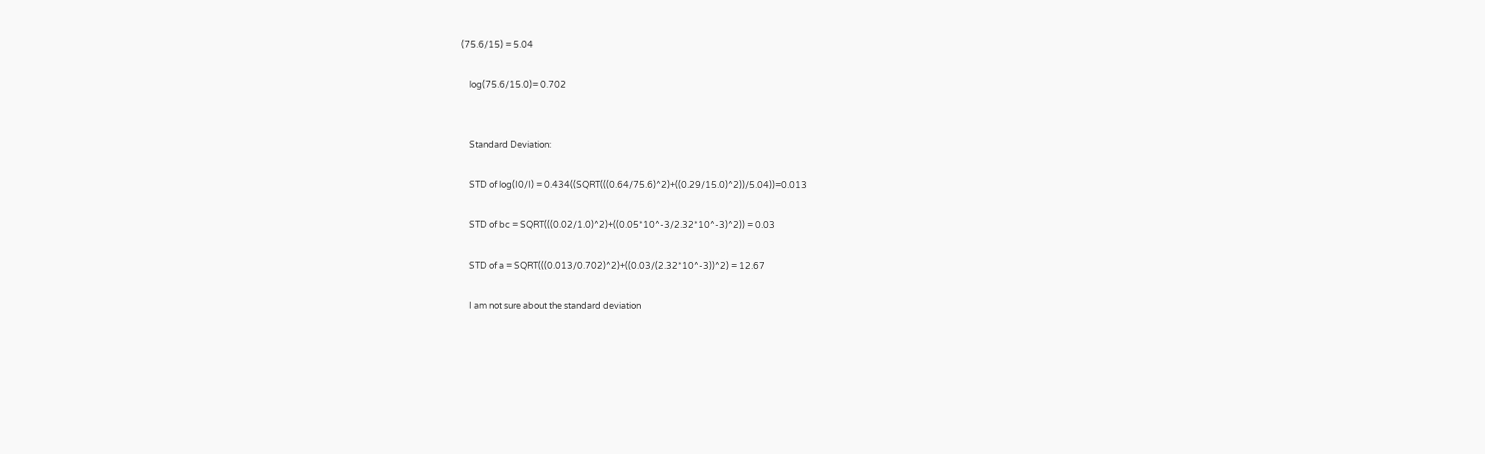(75.6/15) = 5.04

    log(75.6/15.0)= 0.702


    Standard Deviation:

    STD of log(I0/I) = 0.434((SQRT(((0.64/75.6)^2)+((0.29/15.0)^2))/5.04))=0.013

    STD of bc = SQRT(((0.02/1.0)^2)+((0.05*10^-3/2.32*10^-3)^2)) = 0.03

    STD of a = SQRT(((0.013/0.702)^2)+((0.03/(2.32*10^-3))^2) = 12.67

    I am not sure about the standard deviation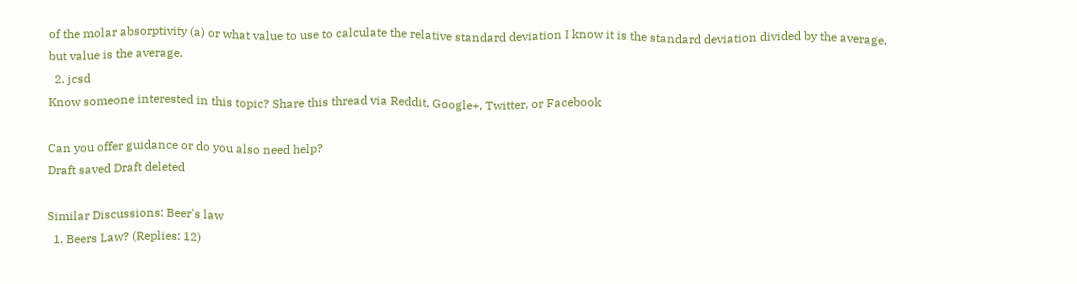of the molar absorptivity (a) or what value to use to calculate the relative standard deviation I know it is the standard deviation divided by the average, but value is the average.
  2. jcsd
Know someone interested in this topic? Share this thread via Reddit, Google+, Twitter, or Facebook

Can you offer guidance or do you also need help?
Draft saved Draft deleted

Similar Discussions: Beer's law
  1. Beers Law? (Replies: 12)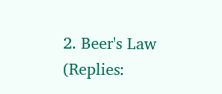2. Beer's Law (Replies: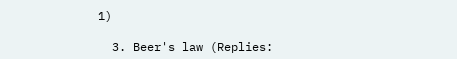1)

  3. Beer's law (Replies: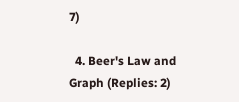7)

  4. Beer's Law and Graph (Replies: 2)